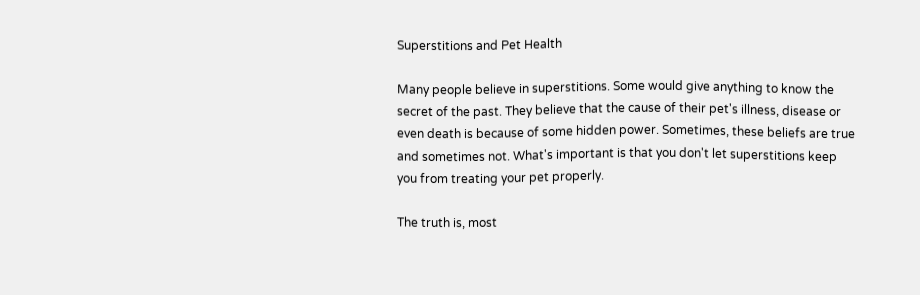Superstitions and Pet Health

Many people believe in superstitions. Some would give anything to know the secret of the past. They believe that the cause of their pet's illness, disease or even death is because of some hidden power. Sometimes, these beliefs are true and sometimes not. What's important is that you don't let superstitions keep you from treating your pet properly.

The truth is, most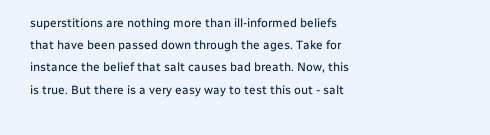superstitions are nothing more than ill-informed beliefs that have been passed down through the ages. Take for instance the belief that salt causes bad breath. Now, this is true. But there is a very easy way to test this out - salt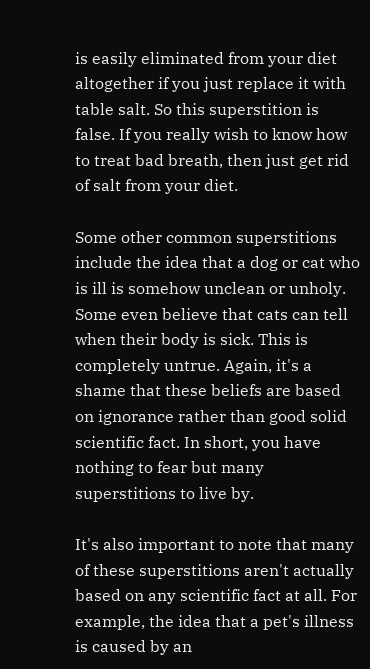is easily eliminated from your diet altogether if you just replace it with table salt. So this superstition is false. If you really wish to know how to treat bad breath, then just get rid of salt from your diet.

Some other common superstitions include the idea that a dog or cat who is ill is somehow unclean or unholy. Some even believe that cats can tell when their body is sick. This is completely untrue. Again, it's a shame that these beliefs are based on ignorance rather than good solid scientific fact. In short, you have nothing to fear but many superstitions to live by.

It's also important to note that many of these superstitions aren't actually based on any scientific fact at all. For example, the idea that a pet's illness is caused by an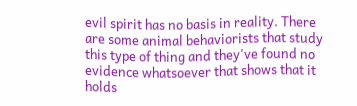evil spirit has no basis in reality. There are some animal behaviorists that study this type of thing and they've found no evidence whatsoever that shows that it holds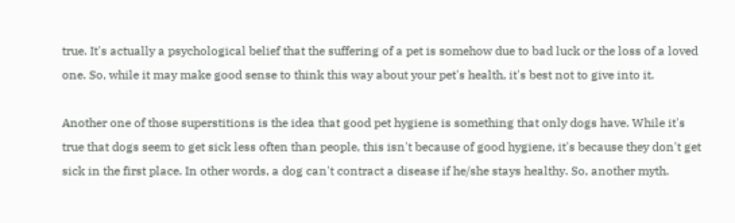true. It's actually a psychological belief that the suffering of a pet is somehow due to bad luck or the loss of a loved one. So, while it may make good sense to think this way about your pet's health, it's best not to give into it.

Another one of those superstitions is the idea that good pet hygiene is something that only dogs have. While it's true that dogs seem to get sick less often than people, this isn't because of good hygiene, it's because they don't get sick in the first place. In other words, a dog can't contract a disease if he/she stays healthy. So, another myth.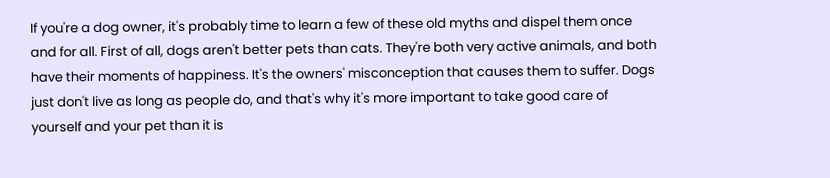If you're a dog owner, it's probably time to learn a few of these old myths and dispel them once and for all. First of all, dogs aren't better pets than cats. They're both very active animals, and both have their moments of happiness. It's the owners' misconception that causes them to suffer. Dogs just don't live as long as people do, and that's why it's more important to take good care of yourself and your pet than it is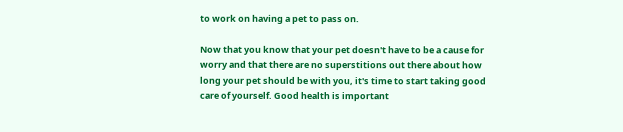to work on having a pet to pass on.

Now that you know that your pet doesn't have to be a cause for worry and that there are no superstitions out there about how long your pet should be with you, it's time to start taking good care of yourself. Good health is important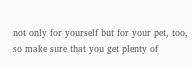not only for yourself but for your pet, too, so make sure that you get plenty of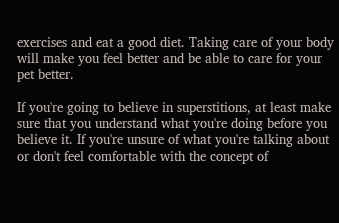exercises and eat a good diet. Taking care of your body will make you feel better and be able to care for your pet better.

If you're going to believe in superstitions, at least make sure that you understand what you're doing before you believe it. If you're unsure of what you're talking about or don't feel comfortable with the concept of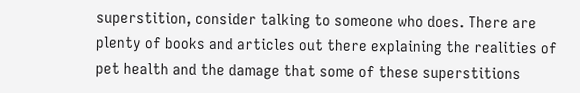superstition, consider talking to someone who does. There are plenty of books and articles out there explaining the realities of pet health and the damage that some of these superstitions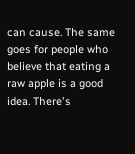can cause. The same goes for people who believe that eating a raw apple is a good idea. There's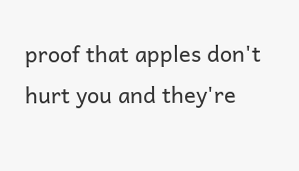proof that apples don't hurt you and they're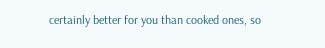certainly better for you than cooked ones, so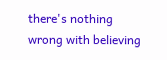there's nothing wrong with believing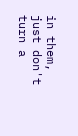in them, just don't turn a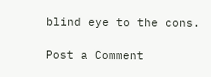blind eye to the cons.

Post a Comment